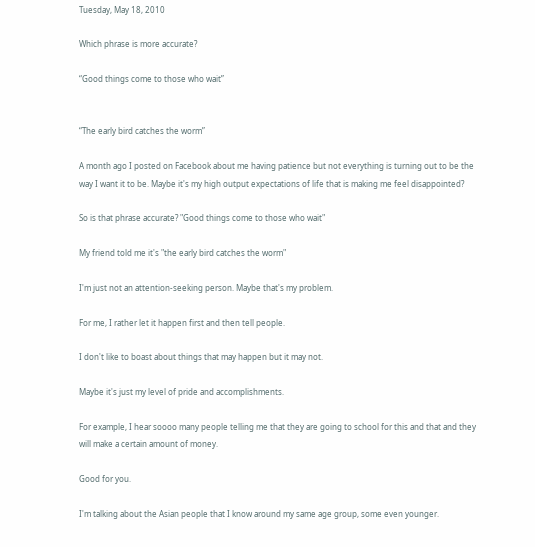Tuesday, May 18, 2010

Which phrase is more accurate?

“Good things come to those who wait”


“The early bird catches the worm”

A month ago I posted on Facebook about me having patience but not everything is turning out to be the way I want it to be. Maybe it's my high output expectations of life that is making me feel disappointed?

So is that phrase accurate? "Good things come to those who wait"

My friend told me it's "the early bird catches the worm"

I'm just not an attention-seeking person. Maybe that's my problem.

For me, I rather let it happen first and then tell people.

I don't like to boast about things that may happen but it may not.

Maybe it's just my level of pride and accomplishments.

For example, I hear soooo many people telling me that they are going to school for this and that and they will make a certain amount of money.

Good for you.

I'm talking about the Asian people that I know around my same age group, some even younger.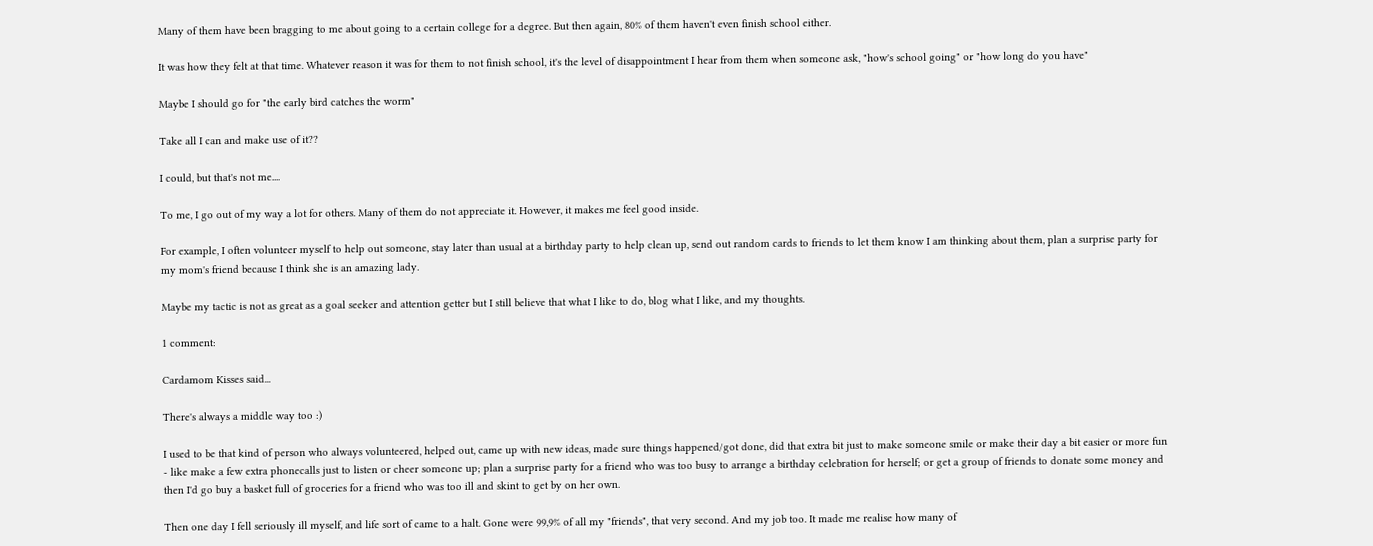Many of them have been bragging to me about going to a certain college for a degree. But then again, 80% of them haven't even finish school either.

It was how they felt at that time. Whatever reason it was for them to not finish school, it's the level of disappointment I hear from them when someone ask, "how's school going" or "how long do you have"

Maybe I should go for "the early bird catches the worm"

Take all I can and make use of it??

I could, but that's not me....

To me, I go out of my way a lot for others. Many of them do not appreciate it. However, it makes me feel good inside.

For example, I often volunteer myself to help out someone, stay later than usual at a birthday party to help clean up, send out random cards to friends to let them know I am thinking about them, plan a surprise party for my mom's friend because I think she is an amazing lady.

Maybe my tactic is not as great as a goal seeker and attention getter but I still believe that what I like to do, blog what I like, and my thoughts.

1 comment:

Cardamom Kisses said...

There's always a middle way too :)

I used to be that kind of person who always volunteered, helped out, came up with new ideas, made sure things happened/got done, did that extra bit just to make someone smile or make their day a bit easier or more fun - like make a few extra phonecalls just to listen or cheer someone up; plan a surprise party for a friend who was too busy to arrange a birthday celebration for herself; or get a group of friends to donate some money and then I'd go buy a basket full of groceries for a friend who was too ill and skint to get by on her own.

Then one day I fell seriously ill myself, and life sort of came to a halt. Gone were 99,9% of all my "friends", that very second. And my job too. It made me realise how many of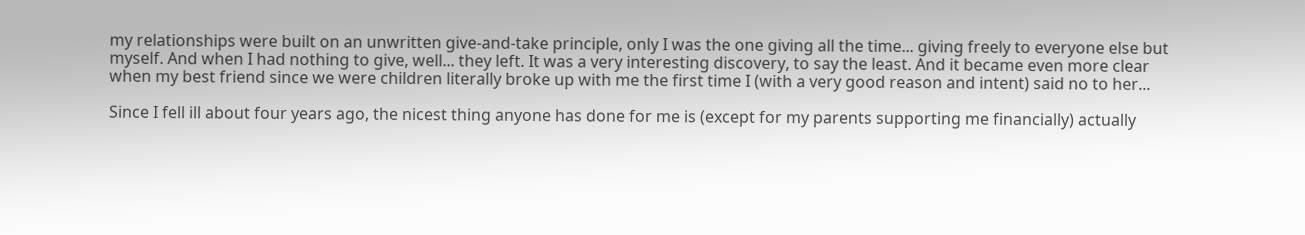my relationships were built on an unwritten give-and-take principle, only I was the one giving all the time... giving freely to everyone else but myself. And when I had nothing to give, well... they left. It was a very interesting discovery, to say the least. And it became even more clear when my best friend since we were children literally broke up with me the first time I (with a very good reason and intent) said no to her...

Since I fell ill about four years ago, the nicest thing anyone has done for me is (except for my parents supporting me financially) actually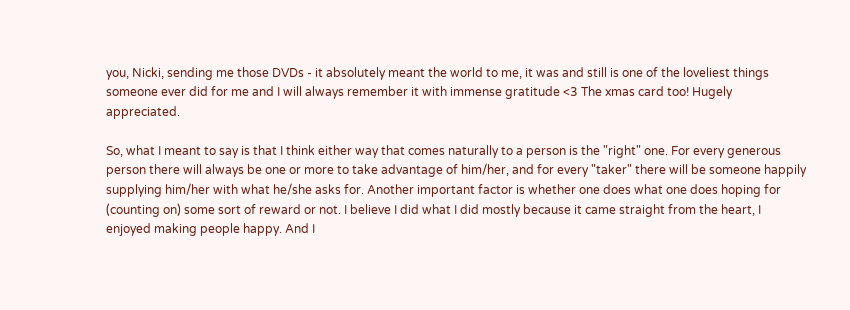you, Nicki, sending me those DVDs - it absolutely meant the world to me, it was and still is one of the loveliest things someone ever did for me and I will always remember it with immense gratitude <3 The xmas card too! Hugely appreciated.

So, what I meant to say is that I think either way that comes naturally to a person is the "right" one. For every generous person there will always be one or more to take advantage of him/her, and for every "taker" there will be someone happily supplying him/her with what he/she asks for. Another important factor is whether one does what one does hoping for (counting on) some sort of reward or not. I believe I did what I did mostly because it came straight from the heart, I enjoyed making people happy. And I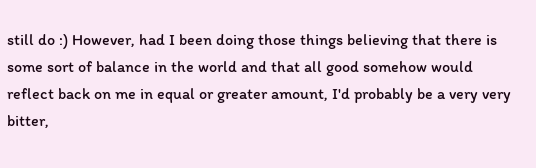still do :) However, had I been doing those things believing that there is some sort of balance in the world and that all good somehow would reflect back on me in equal or greater amount, I'd probably be a very very bitter,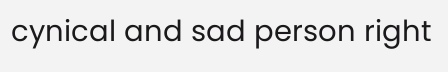cynical and sad person right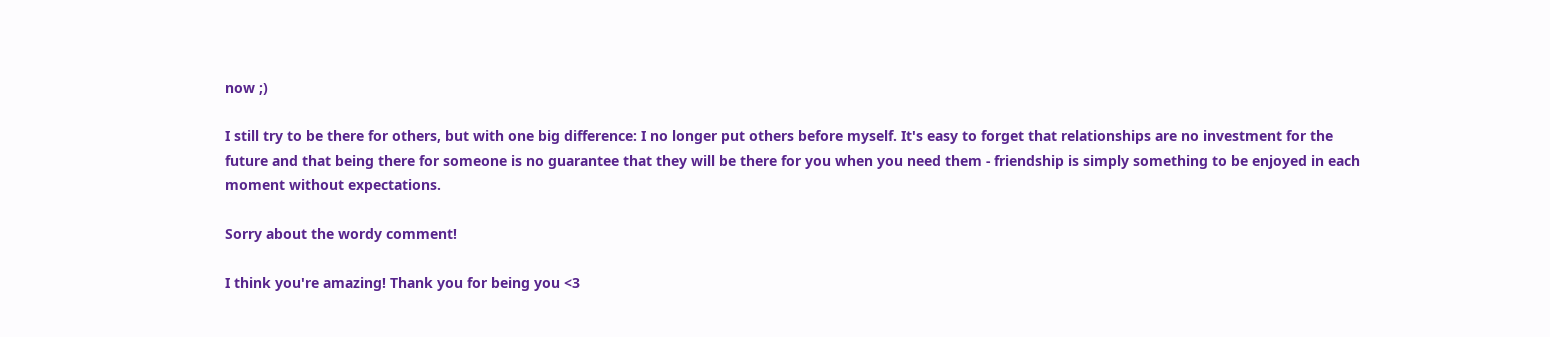now ;)

I still try to be there for others, but with one big difference: I no longer put others before myself. It's easy to forget that relationships are no investment for the future and that being there for someone is no guarantee that they will be there for you when you need them - friendship is simply something to be enjoyed in each moment without expectations.

Sorry about the wordy comment!

I think you're amazing! Thank you for being you <3